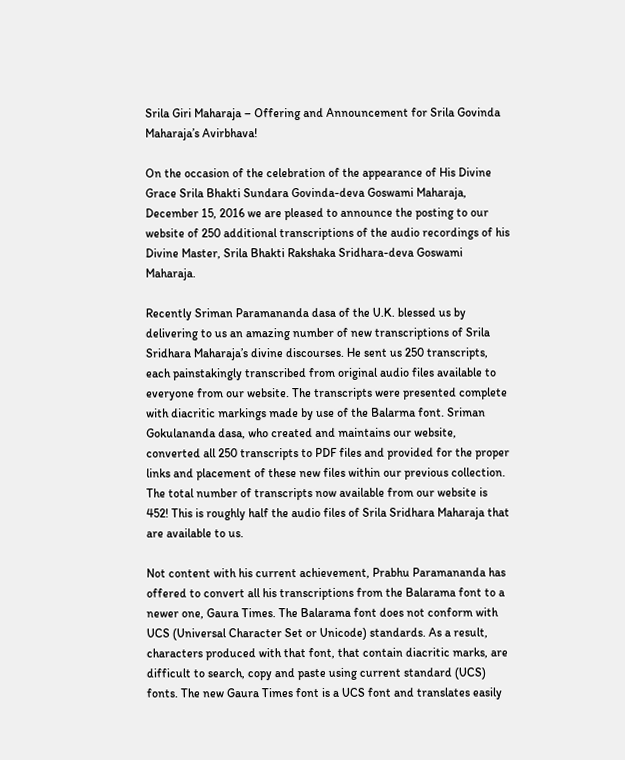Srila Giri Maharaja – Offering and Announcement for Srila Govinda Maharaja’s Avirbhava!

On the occasion of the celebration of the appearance of His Divine Grace Srila Bhakti Sundara Govinda-deva Goswami Maharaja, December 15, 2016 we are pleased to announce the posting to our website of 250 additional transcriptions of the audio recordings of his Divine Master, Srila Bhakti Rakshaka Sridhara-deva Goswami Maharaja.

Recently Sriman Paramananda dasa of the U.K. blessed us by delivering to us an amazing number of new transcriptions of Srila Sridhara Maharaja’s divine discourses. He sent us 250 transcripts, each painstakingly transcribed from original audio files available to everyone from our website. The transcripts were presented complete with diacritic markings made by use of the Balarma font. Sriman Gokulananda dasa, who created and maintains our website, converted all 250 transcripts to PDF files and provided for the proper links and placement of these new files within our previous collection. The total number of transcripts now available from our website is 452! This is roughly half the audio files of Srila Sridhara Maharaja that are available to us.

Not content with his current achievement, Prabhu Paramananda has offered to convert all his transcriptions from the Balarama font to a newer one, Gaura Times. The Balarama font does not conform with UCS (Universal Character Set or Unicode) standards. As a result, characters produced with that font, that contain diacritic marks, are difficult to search, copy and paste using current standard (UCS) fonts. The new Gaura Times font is a UCS font and translates easily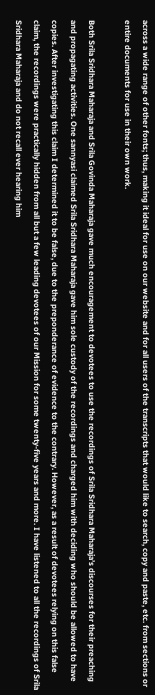across a wide range of other fonts; thus, making it ideal for use on our website and for all users of the transcripts that would like to search, copy and paste, etc. from sections or entire documents for use in their own work.

Both Srila Sridhara Maharaja and Srila Govinda Maharaja gave much encouragement to devotees to use the recordings of Srila Sridhara Maharaja’s discourses for their preaching and propagating activities. One sannyasi claimed Srila Sridhara Maharaja gave him sole custody of the recordings and charged him with deciding who should be allowed to have copies. After investigating this claim I determined it to be false, due to the preponderance of evidence to the contrary. However, as a result of devotees relying on this false claim, the recordings were practically hidden from all but a few leading devotees of our Mission for some twenty-five years and more. I have listened to all the recordings of Srila Sridhara Maharaja and do not recall ever hearing him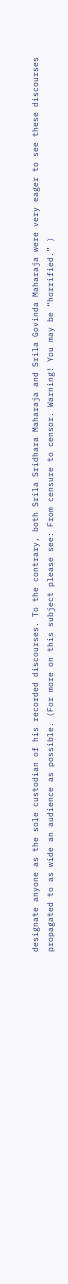designate anyone as the sole custodian of his recorded discourses. To the contrary, both Srila Sridhara Maharaja and Srila Govinda Maharaja were very eager to see these discourses propagated to as wide an audience as possible. (For more on this subject please see: From censure to censor. Warning! You may be “horrified.” )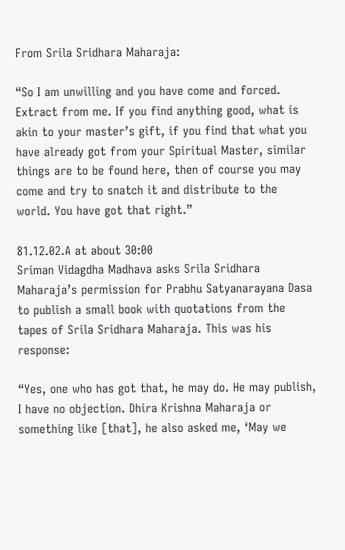From Srila Sridhara Maharaja:

“So I am unwilling and you have come and forced. Extract from me. If you find anything good, what is akin to your master’s gift, if you find that what you have already got from your Spiritual Master, similar things are to be found here, then of course you may come and try to snatch it and distribute to the world. You have got that right.”

81.12.02.A at about 30:00
Sriman Vidagdha Madhava asks Srila Sridhara Maharaja’s permission for Prabhu Satyanarayana Dasa to publish a small book with quotations from the tapes of Srila Sridhara Maharaja. This was his response:

“Yes, one who has got that, he may do. He may publish, I have no objection. Dhira Krishna Maharaja or something like [that], he also asked me, ‘May we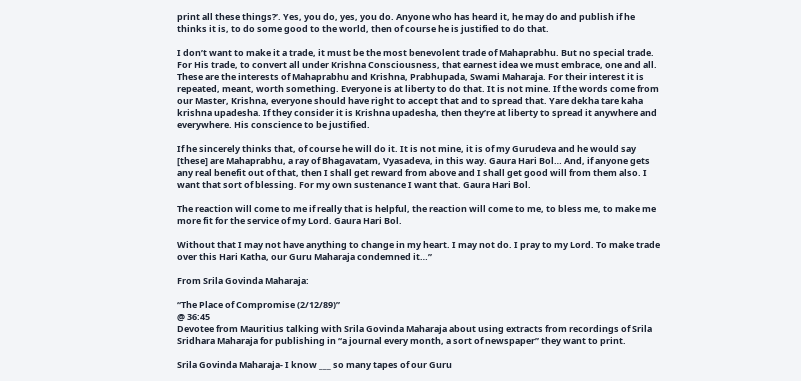print all these things?’. Yes, you do, yes, you do. Anyone who has heard it, he may do and publish if he thinks it is, to do some good to the world, then of course he is justified to do that.

I don’t want to make it a trade, it must be the most benevolent trade of Mahaprabhu. But no special trade. For His trade, to convert all under Krishna Consciousness, that earnest idea we must embrace, one and all. These are the interests of Mahaprabhu and Krishna, Prabhupada, Swami Maharaja. For their interest it is repeated, meant, worth something. Everyone is at liberty to do that. It is not mine. If the words come from our Master, Krishna, everyone should have right to accept that and to spread that. Yare dekha tare kaha krishna upadesha. If they consider it is Krishna upadesha, then they’re at liberty to spread it anywhere and everywhere. His conscience to be justified.

If he sincerely thinks that, of course he will do it. It is not mine, it is of my Gurudeva and he would say [these] are Mahaprabhu, a ray of Bhagavatam, Vyasadeva, in this way. Gaura Hari Bol… And, if anyone gets any real benefit out of that, then I shall get reward from above and I shall get good will from them also. I want that sort of blessing. For my own sustenance I want that. Gaura Hari Bol.

The reaction will come to me if really that is helpful, the reaction will come to me, to bless me, to make me more fit for the service of my Lord. Gaura Hari Bol.

Without that I may not have anything to change in my heart. I may not do. I pray to my Lord. To make trade over this Hari Katha, our Guru Maharaja condemned it…”

From Srila Govinda Maharaja:

“The Place of Compromise (2/12/89)”
@ 36:45
Devotee from Mauritius talking with Srila Govinda Maharaja about using extracts from recordings of Srila Sridhara Maharaja for publishing in “a journal every month, a sort of newspaper” they want to print.

Srila Govinda Maharaja- I know ___ so many tapes of our Guru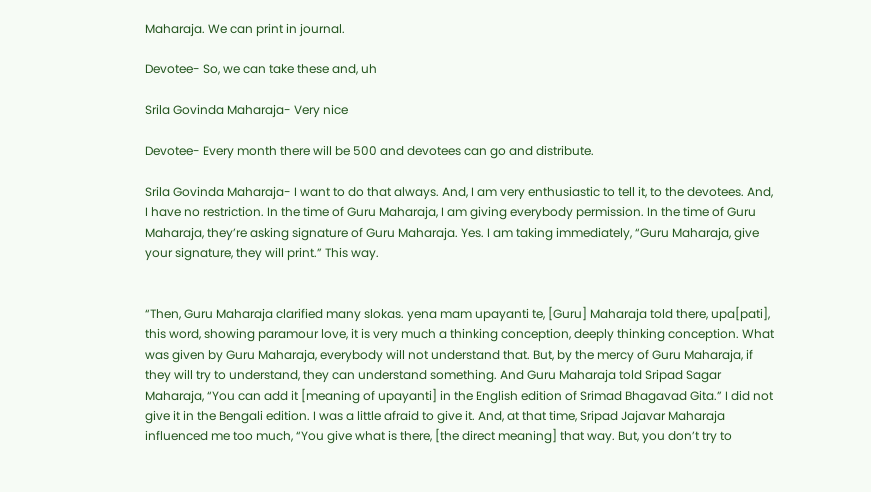Maharaja. We can print in journal.

Devotee- So, we can take these and, uh

Srila Govinda Maharaja- Very nice

Devotee- Every month there will be 500 and devotees can go and distribute.

Srila Govinda Maharaja- I want to do that always. And, I am very enthusiastic to tell it, to the devotees. And, I have no restriction. In the time of Guru Maharaja, I am giving everybody permission. In the time of Guru Maharaja, they’re asking signature of Guru Maharaja. Yes. I am taking immediately, “Guru Maharaja, give your signature, they will print.” This way.


“Then, Guru Maharaja clarified many slokas. yena mam upayanti te, [Guru] Maharaja told there, upa[pati], this word, showing paramour love, it is very much a thinking conception, deeply thinking conception. What was given by Guru Maharaja, everybody will not understand that. But, by the mercy of Guru Maharaja, if they will try to understand, they can understand something. And Guru Maharaja told Sripad Sagar Maharaja, “You can add it [meaning of upayanti] in the English edition of Srimad Bhagavad Gita.” I did not give it in the Bengali edition. I was a little afraid to give it. And, at that time, Sripad Jajavar Maharaja influenced me too much, “You give what is there, [the direct meaning] that way. But, you don’t try to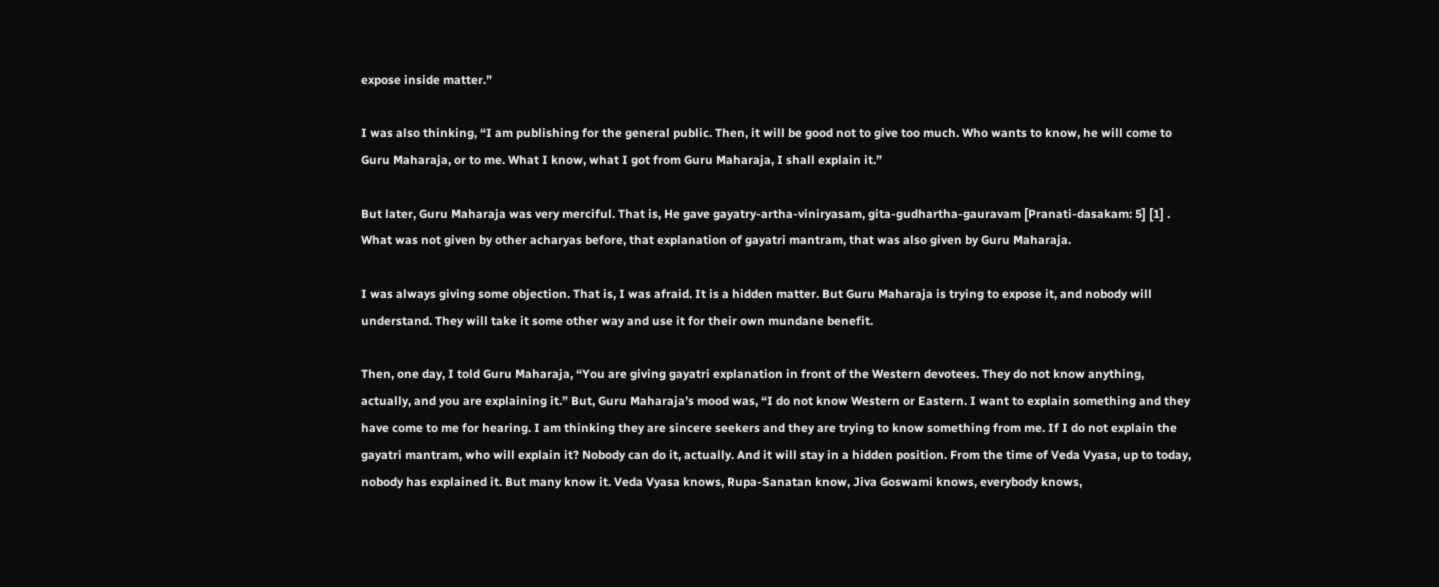expose inside matter.”

I was also thinking, “I am publishing for the general public. Then, it will be good not to give too much. Who wants to know, he will come to Guru Maharaja, or to me. What I know, what I got from Guru Maharaja, I shall explain it.”

But later, Guru Maharaja was very merciful. That is, He gave gayatry-artha-viniryasam, gita-gudhartha-gauravam [Pranati-dasakam: 5] [1] . What was not given by other acharyas before, that explanation of gayatri mantram, that was also given by Guru Maharaja.

I was always giving some objection. That is, I was afraid. It is a hidden matter. But Guru Maharaja is trying to expose it, and nobody will understand. They will take it some other way and use it for their own mundane benefit.

Then, one day, I told Guru Maharaja, “You are giving gayatri explanation in front of the Western devotees. They do not know anything, actually, and you are explaining it.” But, Guru Maharaja’s mood was, “I do not know Western or Eastern. I want to explain something and they have come to me for hearing. I am thinking they are sincere seekers and they are trying to know something from me. If I do not explain the gayatri mantram, who will explain it? Nobody can do it, actually. And it will stay in a hidden position. From the time of Veda Vyasa, up to today, nobody has explained it. But many know it. Veda Vyasa knows, Rupa-Sanatan know, Jiva Goswami knows, everybody knows,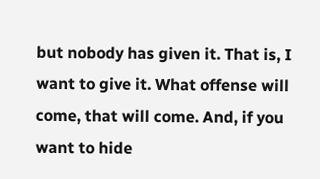but nobody has given it. That is, I want to give it. What offense will come, that will come. And, if you want to hide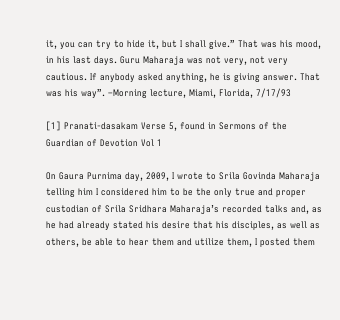it, you can try to hide it, but I shall give.” That was his mood, in his last days. Guru Maharaja was not very, not very cautious. If anybody asked anything, he is giving answer. That was his way”. –Morning lecture, Miami, Florida, 7/17/93

[1] Pranati-dasakam Verse 5, found in Sermons of the Guardian of Devotion Vol 1

On Gaura Purnima day, 2009, I wrote to Srila Govinda Maharaja telling him I considered him to be the only true and proper custodian of Srila Sridhara Maharaja’s recorded talks and, as he had already stated his desire that his disciples, as well as others, be able to hear them and utilize them, I posted them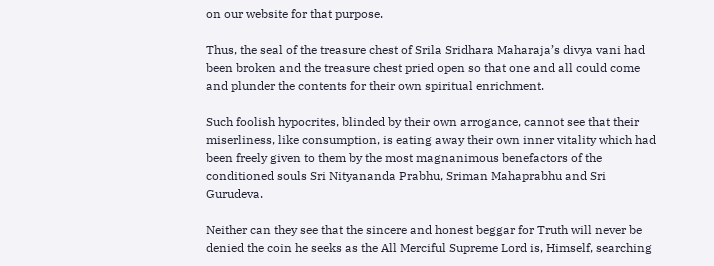on our website for that purpose.

Thus, the seal of the treasure chest of Srila Sridhara Maharaja’s divya vani had been broken and the treasure chest pried open so that one and all could come and plunder the contents for their own spiritual enrichment.

Such foolish hypocrites, blinded by their own arrogance, cannot see that their miserliness, like consumption, is eating away their own inner vitality which had been freely given to them by the most magnanimous benefactors of the conditioned souls Sri Nityananda Prabhu, Sriman Mahaprabhu and Sri Gurudeva.

Neither can they see that the sincere and honest beggar for Truth will never be denied the coin he seeks as the All Merciful Supreme Lord is, Himself, searching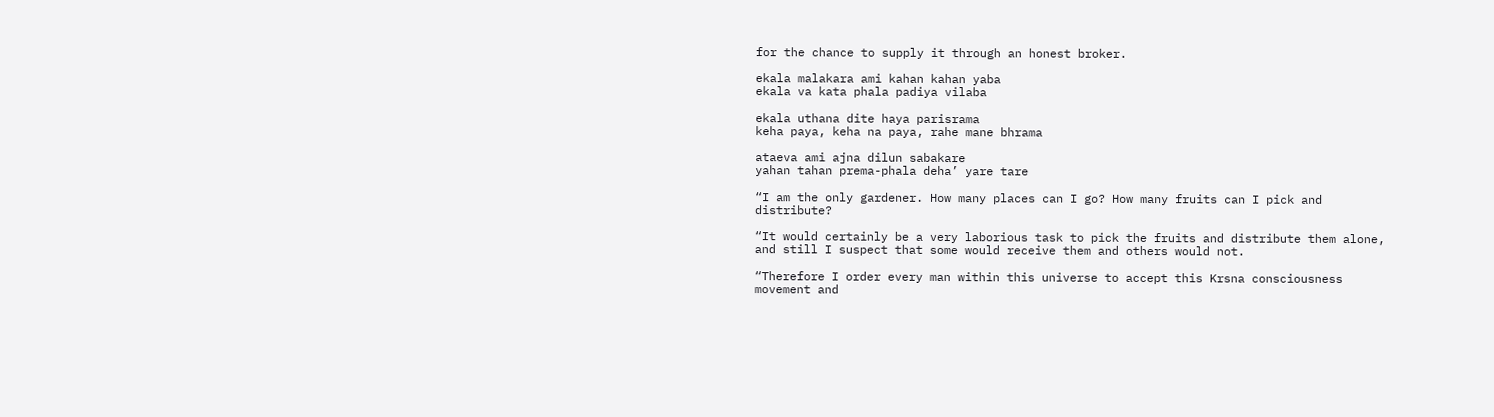for the chance to supply it through an honest broker.

ekala malakara ami kahan kahan yaba
ekala va kata phala padiya vilaba

ekala uthana dite haya parisrama
keha paya, keha na paya, rahe mane bhrama

ataeva ami ajna dilun sabakare
yahan tahan prema-phala deha’ yare tare

“I am the only gardener. How many places can I go? How many fruits can I pick and distribute?

“It would certainly be a very laborious task to pick the fruits and distribute them alone, and still I suspect that some would receive them and others would not.

“Therefore I order every man within this universe to accept this Krsna consciousness movement and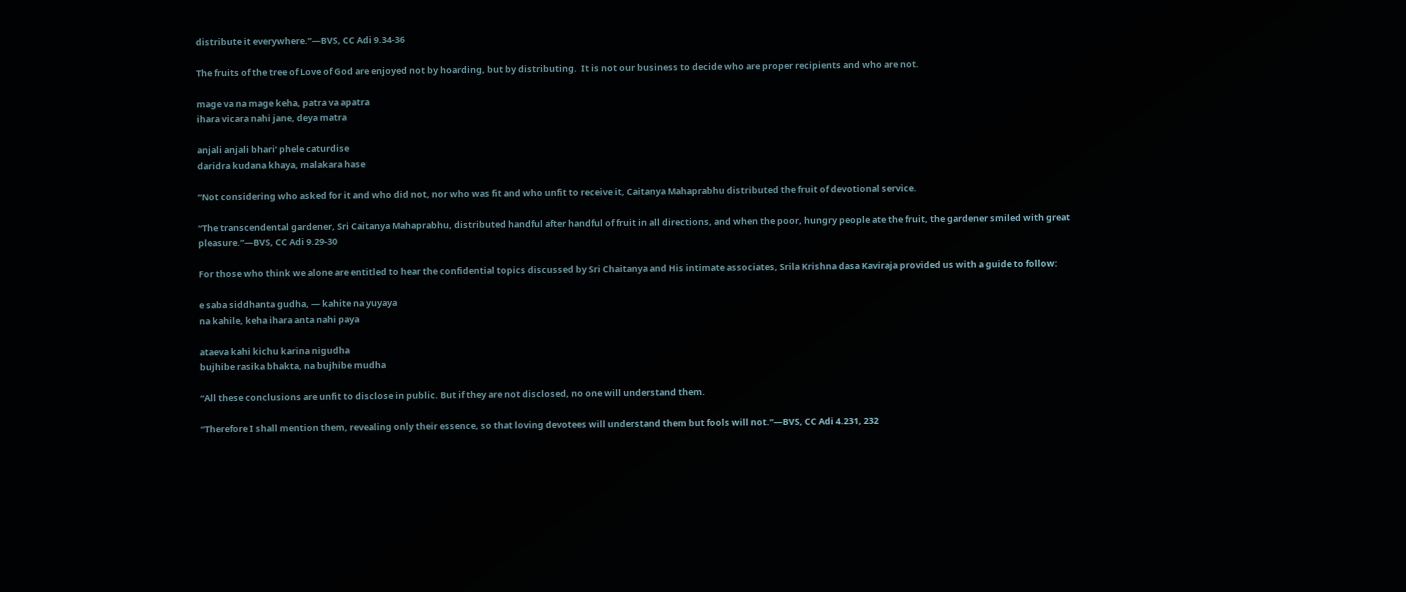distribute it everywhere.”—BVS, CC Adi 9.34-36

The fruits of the tree of Love of God are enjoyed not by hoarding, but by distributing.  It is not our business to decide who are proper recipients and who are not.

mage va na mage keha, patra va apatra
ihara vicara nahi jane, deya matra

anjali anjali bhari’ phele caturdise
daridra kudana khaya, malakara hase

“Not considering who asked for it and who did not, nor who was fit and who unfit to receive it, Caitanya Mahaprabhu distributed the fruit of devotional service.

“The transcendental gardener, Sri Caitanya Mahaprabhu, distributed handful after handful of fruit in all directions, and when the poor, hungry people ate the fruit, the gardener smiled with great pleasure.”—BVS, CC Adi 9.29-30

For those who think we alone are entitled to hear the confidential topics discussed by Sri Chaitanya and His intimate associates, Srila Krishna dasa Kaviraja provided us with a guide to follow:

e saba siddhanta gudha, — kahite na yuyaya
na kahile, keha ihara anta nahi paya

ataeva kahi kichu karina nigudha
bujhibe rasika bhakta, na bujhibe mudha

“All these conclusions are unfit to disclose in public. But if they are not disclosed, no one will understand them.

“Therefore I shall mention them, revealing only their essence, so that loving devotees will understand them but fools will not.”—BVS, CC Adi 4.231, 232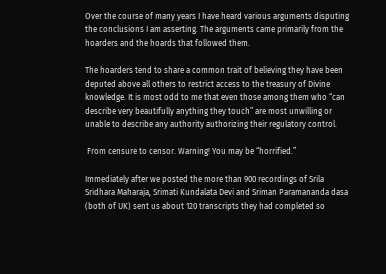Over the course of many years I have heard various arguments disputing the conclusions I am asserting. The arguments came primarily from the hoarders and the hoards that followed them.

The hoarders tend to share a common trait of believing they have been deputed above all others to restrict access to the treasury of Divine knowledge. It is most odd to me that even those among them who “can describe very beautifully anything they touch” are most unwilling or unable to describe any authority authorizing their regulatory control.

 From censure to censor. Warning! You may be “horrified.”

Immediately after we posted the more than 900 recordings of Srila Sridhara Maharaja, Srimati Kundalata Devi and Sriman Paramananda dasa (both of UK) sent us about 120 transcripts they had completed so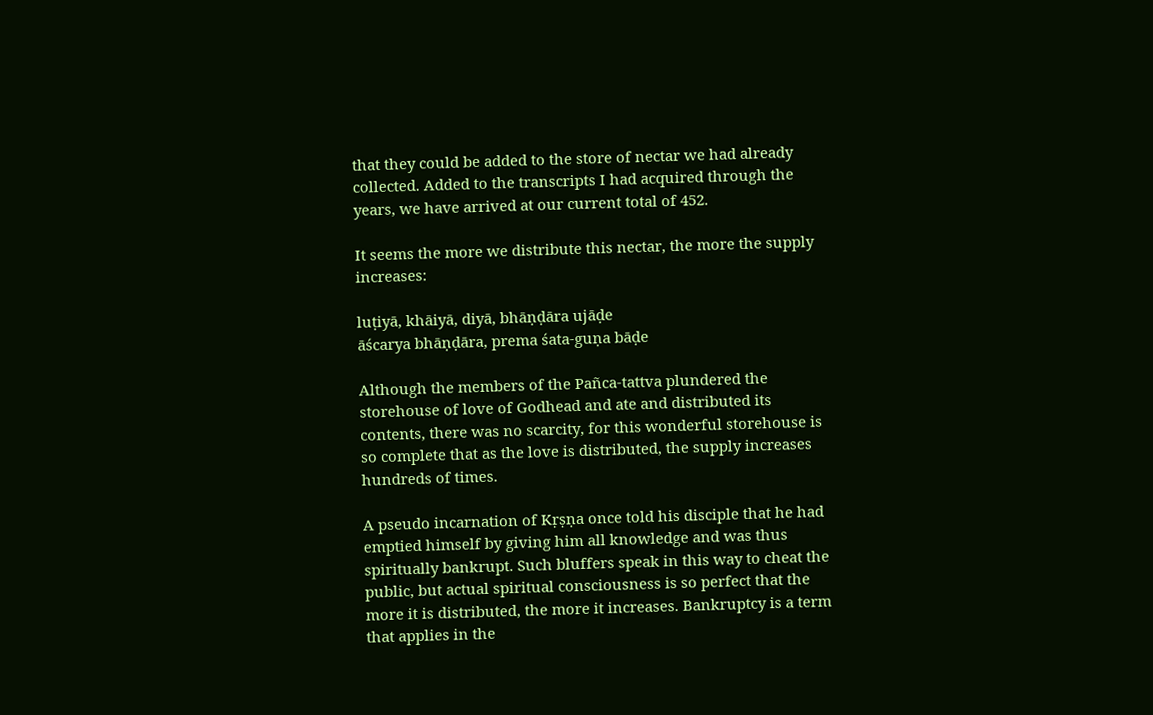that they could be added to the store of nectar we had already collected. Added to the transcripts I had acquired through the years, we have arrived at our current total of 452.

It seems the more we distribute this nectar, the more the supply increases:

luṭiyā, khāiyā, diyā, bhāṇḍāra ujāḍe
āścarya bhāṇḍāra, prema śata-guṇa bāḍe

Although the members of the Pañca-tattva plundered the storehouse of love of Godhead and ate and distributed its contents, there was no scarcity, for this wonderful storehouse is so complete that as the love is distributed, the supply increases hundreds of times.

A pseudo incarnation of Kṛṣṇa once told his disciple that he had emptied himself by giving him all knowledge and was thus spiritually bankrupt. Such bluffers speak in this way to cheat the public, but actual spiritual consciousness is so perfect that the more it is distributed, the more it increases. Bankruptcy is a term that applies in the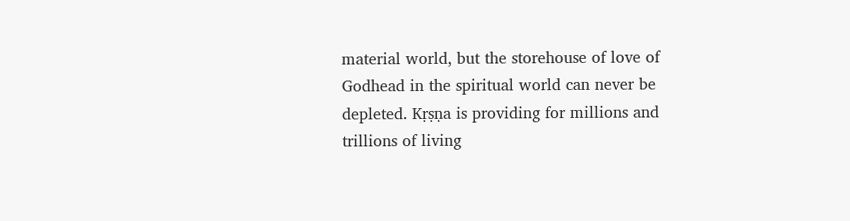material world, but the storehouse of love of Godhead in the spiritual world can never be depleted. Kṛṣṇa is providing for millions and trillions of living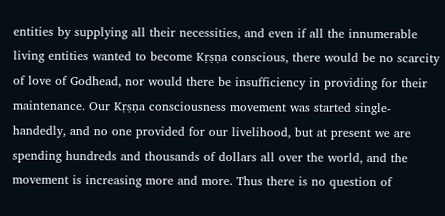entities by supplying all their necessities, and even if all the innumerable living entities wanted to become Kṛṣṇa conscious, there would be no scarcity of love of Godhead, nor would there be insufficiency in providing for their maintenance. Our Kṛṣṇa consciousness movement was started single-handedly, and no one provided for our livelihood, but at present we are spending hundreds and thousands of dollars all over the world, and the movement is increasing more and more. Thus there is no question of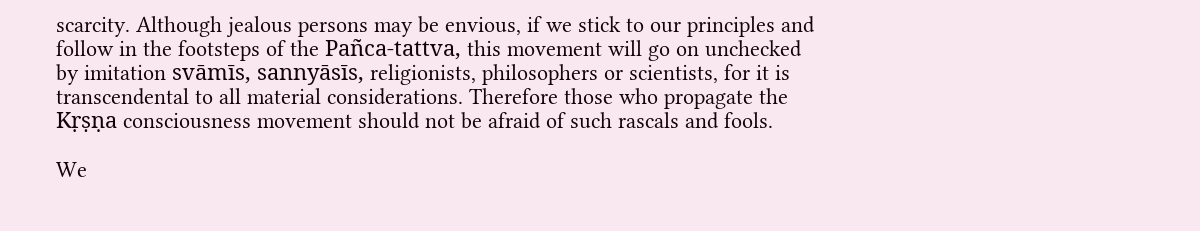scarcity. Although jealous persons may be envious, if we stick to our principles and follow in the footsteps of the Pañca-tattva, this movement will go on unchecked by imitation svāmīs, sannyāsīs, religionists, philosophers or scientists, for it is transcendental to all material considerations. Therefore those who propagate the Kṛṣṇa consciousness movement should not be afraid of such rascals and fools.

We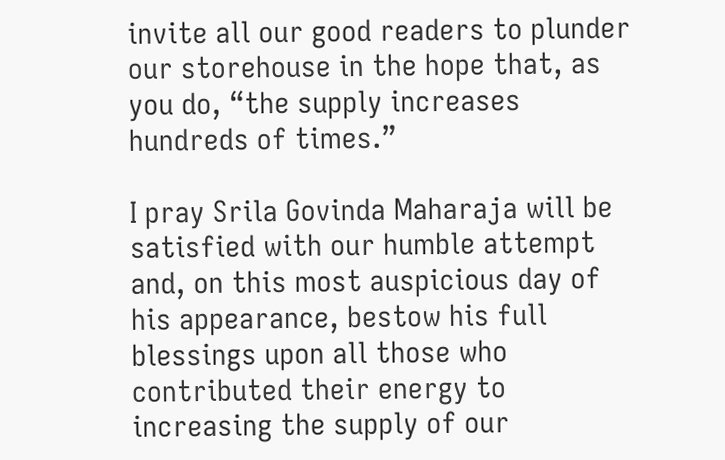invite all our good readers to plunder our storehouse in the hope that, as you do, “the supply increases hundreds of times.”

I pray Srila Govinda Maharaja will be satisfied with our humble attempt and, on this most auspicious day of his appearance, bestow his full blessings upon all those who contributed their energy to increasing the supply of our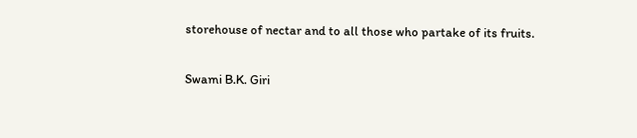storehouse of nectar and to all those who partake of its fruits.


Swami B.K. Giri